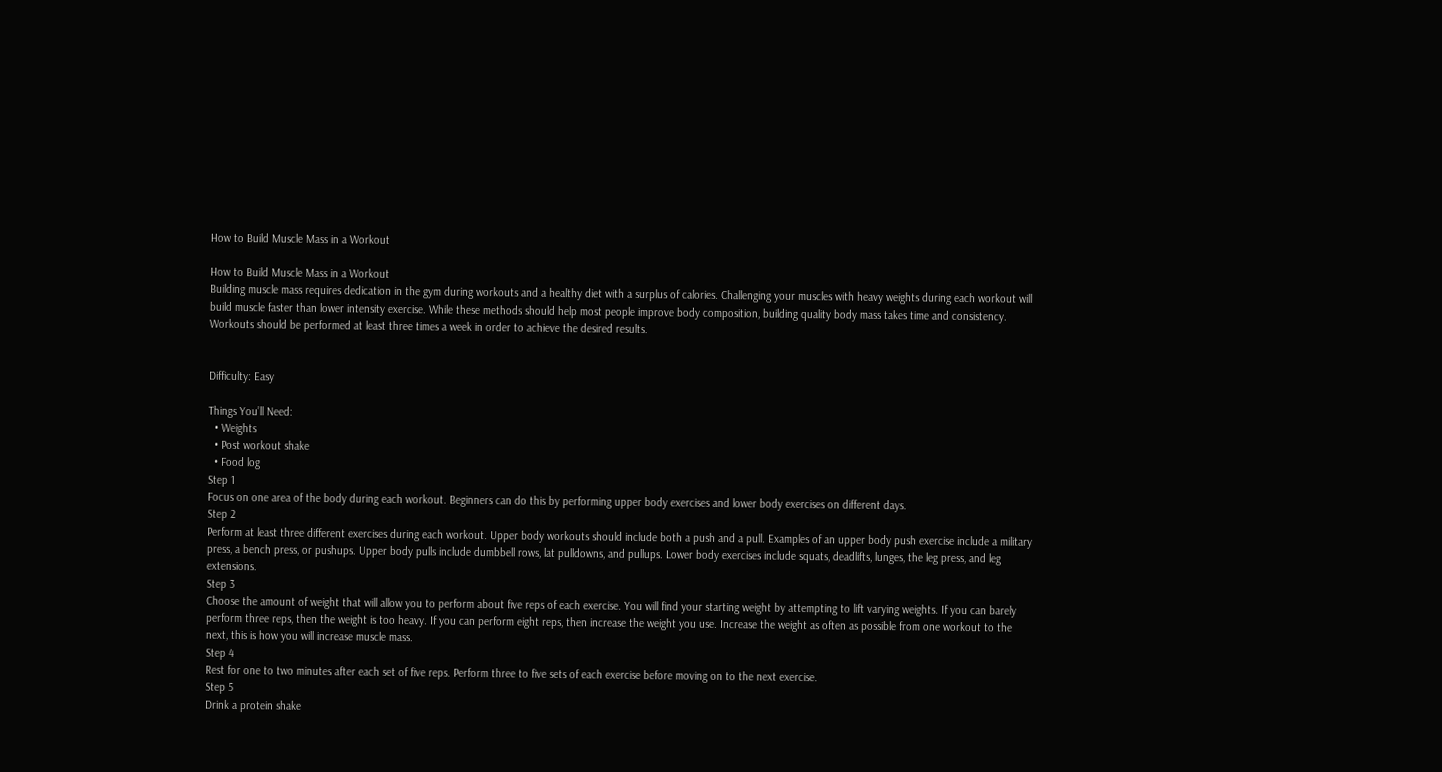How to Build Muscle Mass in a Workout

How to Build Muscle Mass in a Workout
Building muscle mass requires dedication in the gym during workouts and a healthy diet with a surplus of calories. Challenging your muscles with heavy weights during each workout will build muscle faster than lower intensity exercise. While these methods should help most people improve body composition, building quality body mass takes time and consistency. Workouts should be performed at least three times a week in order to achieve the desired results.


Difficulty: Easy

Things You’ll Need:
  • Weights
  • Post workout shake
  • Food log
Step 1
Focus on one area of the body during each workout. Beginners can do this by performing upper body exercises and lower body exercises on different days.
Step 2
Perform at least three different exercises during each workout. Upper body workouts should include both a push and a pull. Examples of an upper body push exercise include a military press, a bench press, or pushups. Upper body pulls include dumbbell rows, lat pulldowns, and pullups. Lower body exercises include squats, deadlifts, lunges, the leg press, and leg extensions.
Step 3
Choose the amount of weight that will allow you to perform about five reps of each exercise. You will find your starting weight by attempting to lift varying weights. If you can barely perform three reps, then the weight is too heavy. If you can perform eight reps, then increase the weight you use. Increase the weight as often as possible from one workout to the next, this is how you will increase muscle mass.
Step 4
Rest for one to two minutes after each set of five reps. Perform three to five sets of each exercise before moving on to the next exercise.
Step 5
Drink a protein shake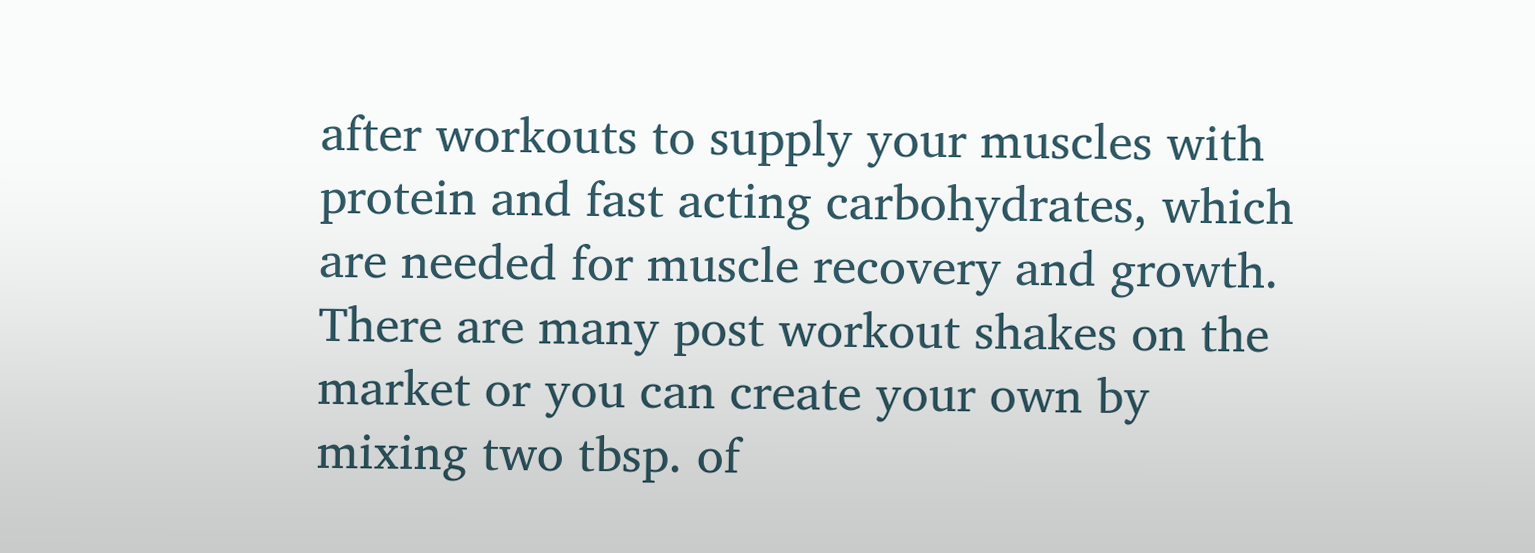after workouts to supply your muscles with protein and fast acting carbohydrates, which are needed for muscle recovery and growth. There are many post workout shakes on the market or you can create your own by mixing two tbsp. of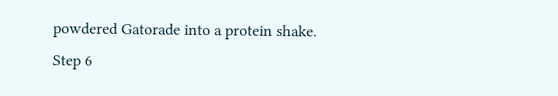powdered Gatorade into a protein shake.
Step 6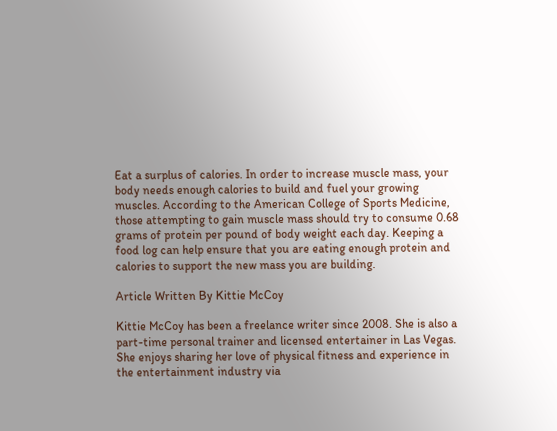Eat a surplus of calories. In order to increase muscle mass, your body needs enough calories to build and fuel your growing muscles. According to the American College of Sports Medicine, those attempting to gain muscle mass should try to consume 0.68 grams of protein per pound of body weight each day. Keeping a food log can help ensure that you are eating enough protein and calories to support the new mass you are building.

Article Written By Kittie McCoy

Kittie McCoy has been a freelance writer since 2008. She is also a part-time personal trainer and licensed entertainer in Las Vegas. She enjoys sharing her love of physical fitness and experience in the entertainment industry via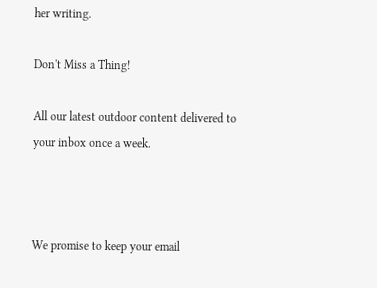her writing.

Don't Miss a Thing!

All our latest outdoor content delivered to your inbox once a week.



We promise to keep your email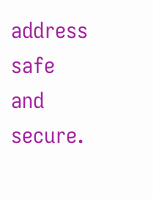address safe and secure.